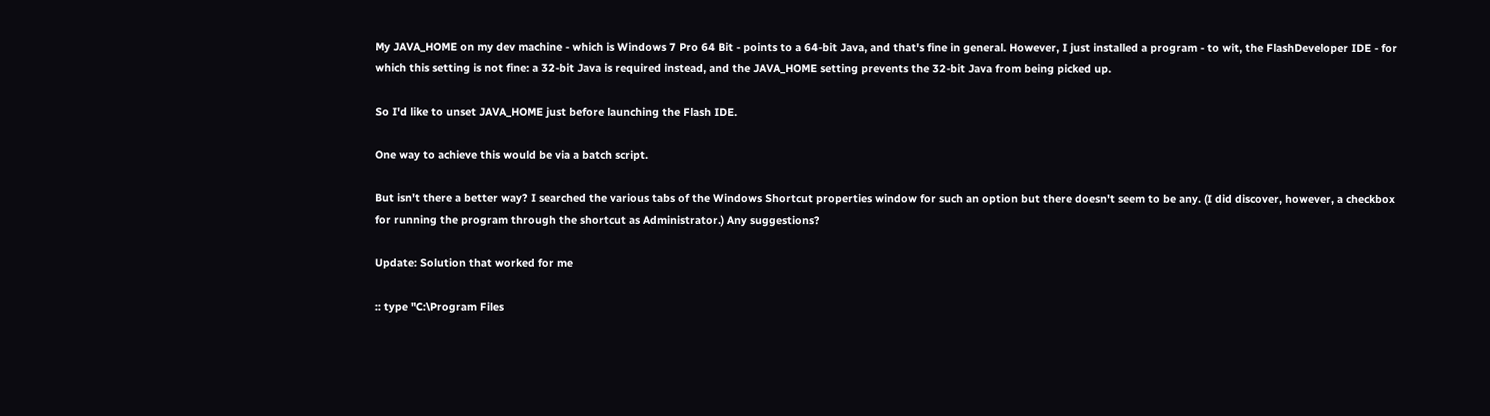My JAVA_HOME on my dev machine - which is Windows 7 Pro 64 Bit - points to a 64-bit Java, and that's fine in general. However, I just installed a program - to wit, the FlashDeveloper IDE - for which this setting is not fine: a 32-bit Java is required instead, and the JAVA_HOME setting prevents the 32-bit Java from being picked up.

So I'd like to unset JAVA_HOME just before launching the Flash IDE.

One way to achieve this would be via a batch script.

But isn't there a better way? I searched the various tabs of the Windows Shortcut properties window for such an option but there doesn't seem to be any. (I did discover, however, a checkbox for running the program through the shortcut as Administrator.) Any suggestions?

Update: Solution that worked for me

:: type "C:\Program Files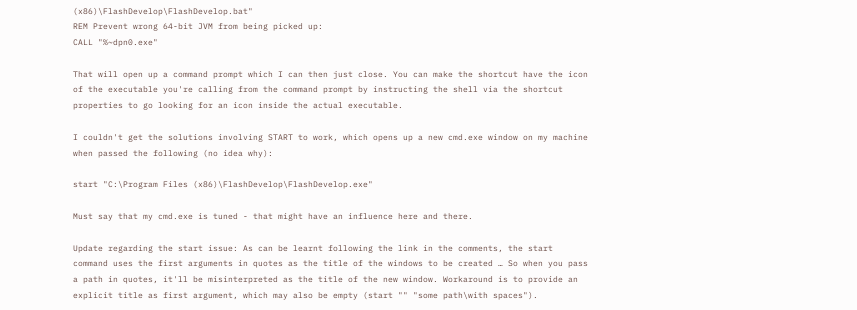(x86)\FlashDevelop\FlashDevelop.bat"
REM Prevent wrong 64-bit JVM from being picked up:
CALL "%~dpn0.exe"

That will open up a command prompt which I can then just close. You can make the shortcut have the icon of the executable you're calling from the command prompt by instructing the shell via the shortcut properties to go looking for an icon inside the actual executable.

I couldn't get the solutions involving START to work, which opens up a new cmd.exe window on my machine when passed the following (no idea why):

start "C:\Program Files (x86)\FlashDevelop\FlashDevelop.exe"

Must say that my cmd.exe is tuned - that might have an influence here and there.

Update regarding the start issue: As can be learnt following the link in the comments, the start command uses the first arguments in quotes as the title of the windows to be created … So when you pass a path in quotes, it'll be misinterpreted as the title of the new window. Workaround is to provide an explicit title as first argument, which may also be empty (start "" "some path\with spaces").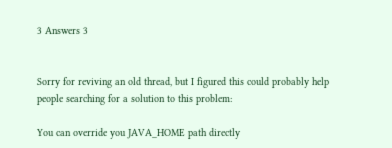3 Answers 3


Sorry for reviving an old thread, but I figured this could probably help people searching for a solution to this problem:

You can override you JAVA_HOME path directly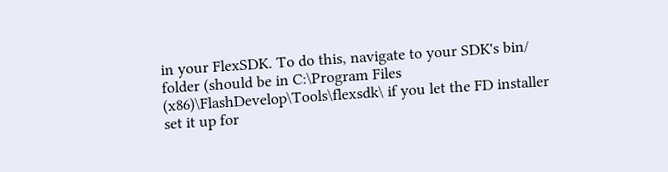in your FlexSDK. To do this, navigate to your SDK's bin/ folder (should be in C:\Program Files (x86)\FlashDevelop\Tools\flexsdk\ if you let the FD installer set it up for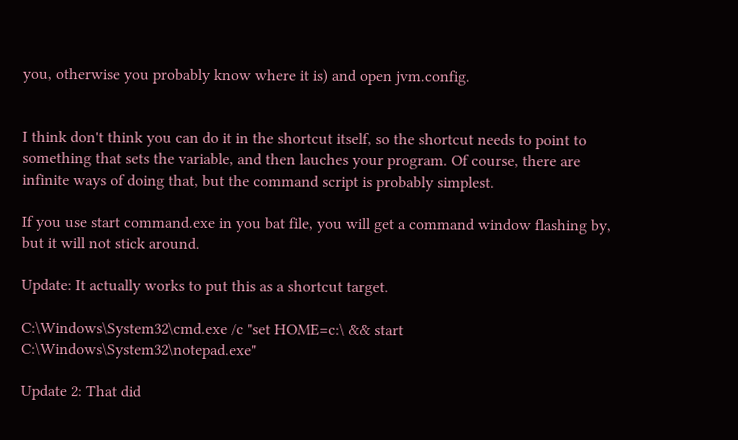you, otherwise you probably know where it is) and open jvm.config.


I think don't think you can do it in the shortcut itself, so the shortcut needs to point to something that sets the variable, and then lauches your program. Of course, there are infinite ways of doing that, but the command script is probably simplest.

If you use start command.exe in you bat file, you will get a command window flashing by, but it will not stick around.

Update: It actually works to put this as a shortcut target.

C:\Windows\System32\cmd.exe /c "set HOME=c:\ && start C:\Windows\System32\notepad.exe"

Update 2: That did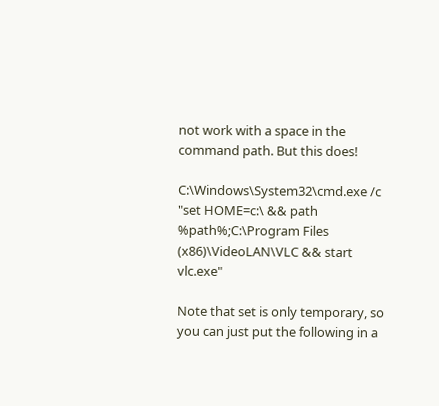not work with a space in the command path. But this does!

C:\Windows\System32\cmd.exe /c "set HOME=c:\ && path %path%;C:\Program Files (x86)\VideoLAN\VLC && start vlc.exe"

Note that set is only temporary, so you can just put the following in a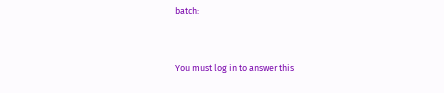batch:


You must log in to answer this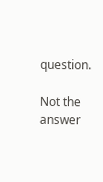question.

Not the answer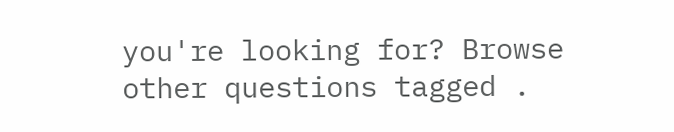you're looking for? Browse other questions tagged .